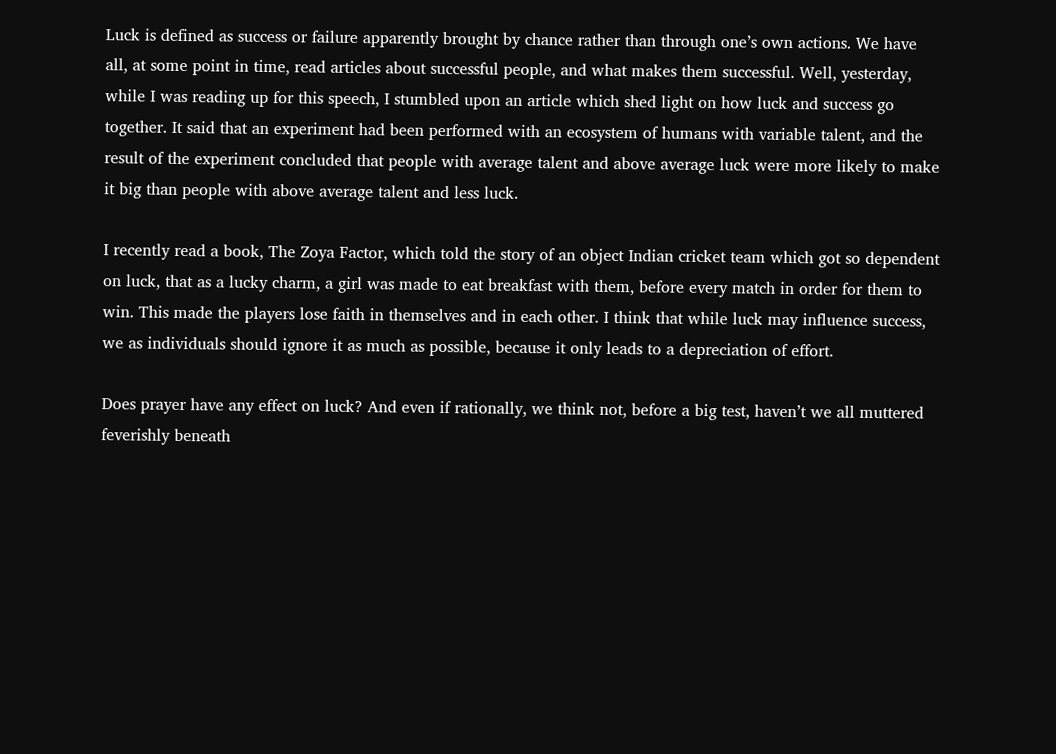Luck is defined as success or failure apparently brought by chance rather than through one’s own actions. We have all, at some point in time, read articles about successful people, and what makes them successful. Well, yesterday, while I was reading up for this speech, I stumbled upon an article which shed light on how luck and success go together. It said that an experiment had been performed with an ecosystem of humans with variable talent, and the result of the experiment concluded that people with average talent and above average luck were more likely to make it big than people with above average talent and less luck.

I recently read a book, The Zoya Factor, which told the story of an object Indian cricket team which got so dependent on luck, that as a lucky charm, a girl was made to eat breakfast with them, before every match in order for them to win. This made the players lose faith in themselves and in each other. I think that while luck may influence success, we as individuals should ignore it as much as possible, because it only leads to a depreciation of effort.

Does prayer have any effect on luck? And even if rationally, we think not, before a big test, haven’t we all muttered feverishly beneath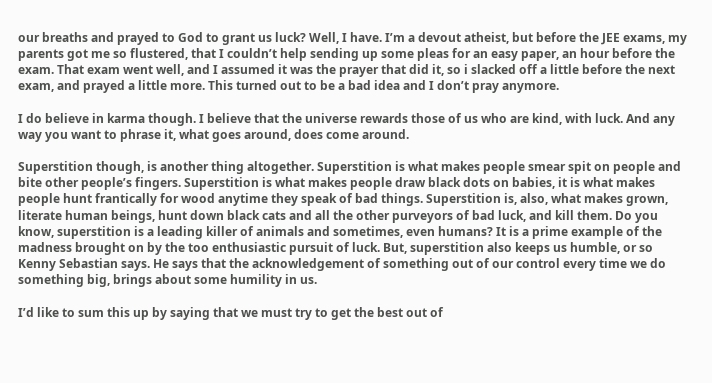our breaths and prayed to God to grant us luck? Well, I have. I’m a devout atheist, but before the JEE exams, my parents got me so flustered, that I couldn’t help sending up some pleas for an easy paper, an hour before the exam. That exam went well, and I assumed it was the prayer that did it, so i slacked off a little before the next exam, and prayed a little more. This turned out to be a bad idea and I don’t pray anymore.

I do believe in karma though. I believe that the universe rewards those of us who are kind, with luck. And any way you want to phrase it, what goes around, does come around.

Superstition though, is another thing altogether. Superstition is what makes people smear spit on people and bite other people’s fingers. Superstition is what makes people draw black dots on babies, it is what makes people hunt frantically for wood anytime they speak of bad things. Superstition is, also, what makes grown, literate human beings, hunt down black cats and all the other purveyors of bad luck, and kill them. Do you know, superstition is a leading killer of animals and sometimes, even humans? It is a prime example of the madness brought on by the too enthusiastic pursuit of luck. But, superstition also keeps us humble, or so Kenny Sebastian says. He says that the acknowledgement of something out of our control every time we do something big, brings about some humility in us.

I’d like to sum this up by saying that we must try to get the best out of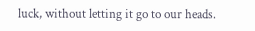luck, without letting it go to our heads.